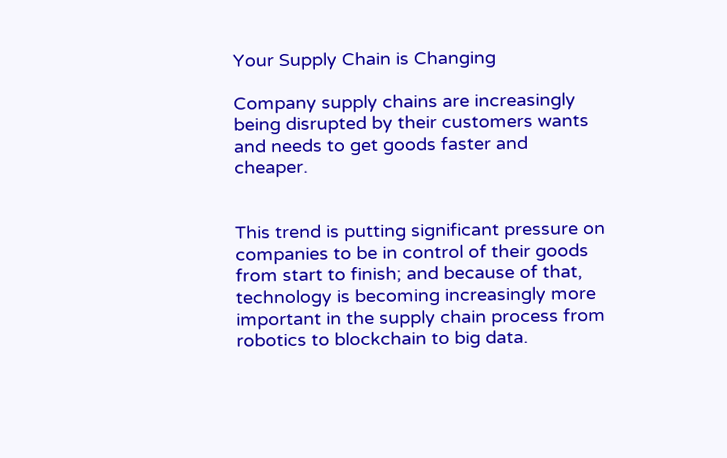Your Supply Chain is Changing

Company supply chains are increasingly being disrupted by their customers wants and needs to get goods faster and cheaper.


This trend is putting significant pressure on companies to be in control of their goods from start to finish; and because of that, technology is becoming increasingly more important in the supply chain process from robotics to blockchain to big data.